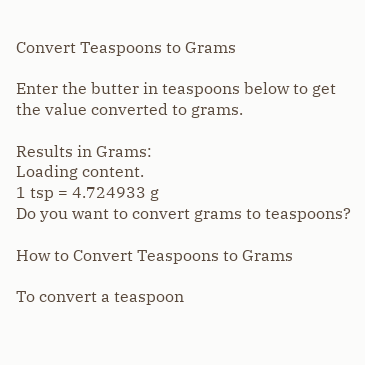Convert Teaspoons to Grams

Enter the butter in teaspoons below to get the value converted to grams.

Results in Grams:
Loading content.
1 tsp = 4.724933 g
Do you want to convert grams to teaspoons?

How to Convert Teaspoons to Grams

To convert a teaspoon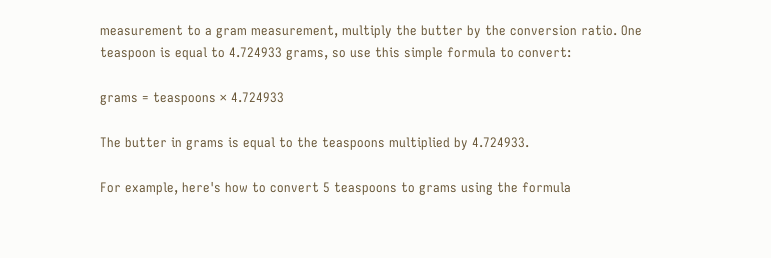measurement to a gram measurement, multiply the butter by the conversion ratio. One teaspoon is equal to 4.724933 grams, so use this simple formula to convert:

grams = teaspoons × 4.724933

The butter in grams is equal to the teaspoons multiplied by 4.724933.

For example, here's how to convert 5 teaspoons to grams using the formula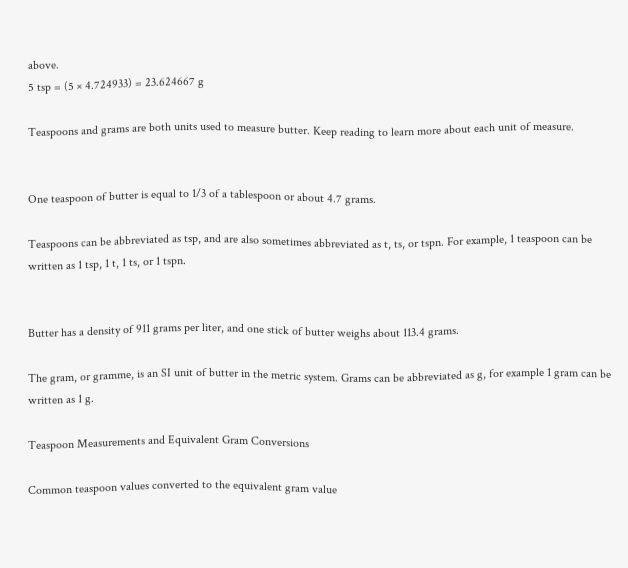above.
5 tsp = (5 × 4.724933) = 23.624667 g

Teaspoons and grams are both units used to measure butter. Keep reading to learn more about each unit of measure.


One teaspoon of butter is equal to 1/3 of a tablespoon or about 4.7 grams.

Teaspoons can be abbreviated as tsp, and are also sometimes abbreviated as t, ts, or tspn. For example, 1 teaspoon can be written as 1 tsp, 1 t, 1 ts, or 1 tspn.


Butter has a density of 911 grams per liter, and one stick of butter weighs about 113.4 grams.

The gram, or gramme, is an SI unit of butter in the metric system. Grams can be abbreviated as g, for example 1 gram can be written as 1 g.

Teaspoon Measurements and Equivalent Gram Conversions

Common teaspoon values converted to the equivalent gram value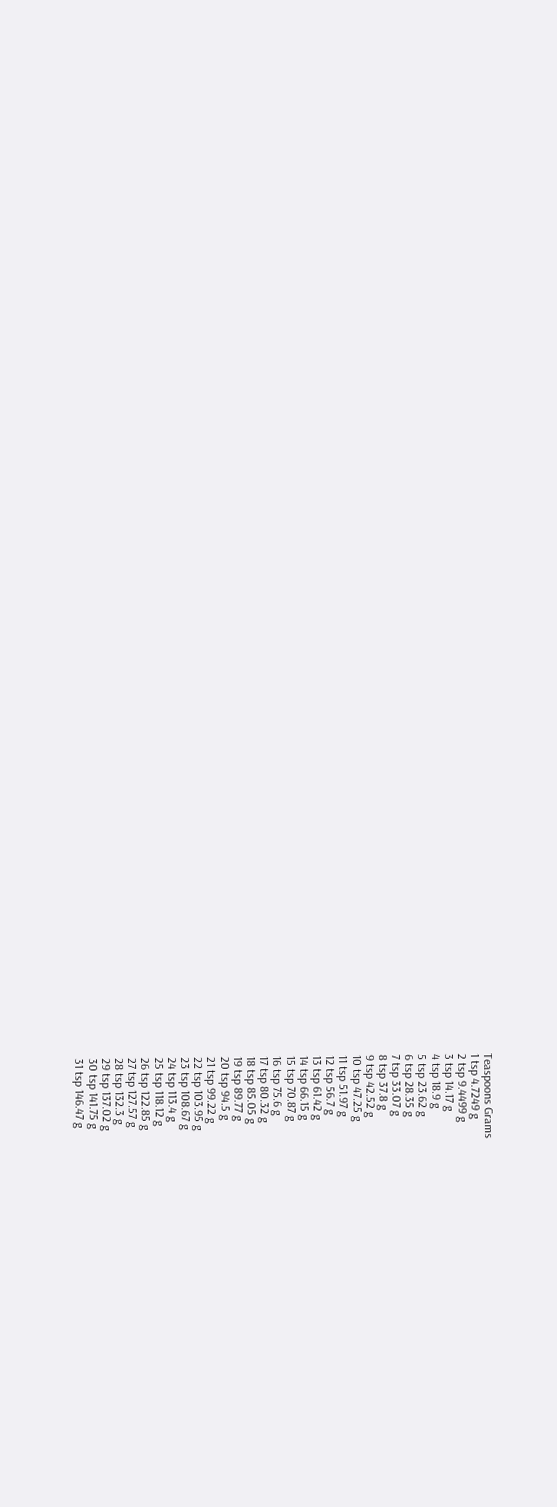Teaspoons Grams
1 tsp 4.7249 g
2 tsp 9.4499 g
3 tsp 14.17 g
4 tsp 18.9 g
5 tsp 23.62 g
6 tsp 28.35 g
7 tsp 33.07 g
8 tsp 37.8 g
9 tsp 42.52 g
10 tsp 47.25 g
11 tsp 51.97 g
12 tsp 56.7 g
13 tsp 61.42 g
14 tsp 66.15 g
15 tsp 70.87 g
16 tsp 75.6 g
17 tsp 80.32 g
18 tsp 85.05 g
19 tsp 89.77 g
20 tsp 94.5 g
21 tsp 99.22 g
22 tsp 103.95 g
23 tsp 108.67 g
24 tsp 113.4 g
25 tsp 118.12 g
26 tsp 122.85 g
27 tsp 127.57 g
28 tsp 132.3 g
29 tsp 137.02 g
30 tsp 141.75 g
31 tsp 146.47 g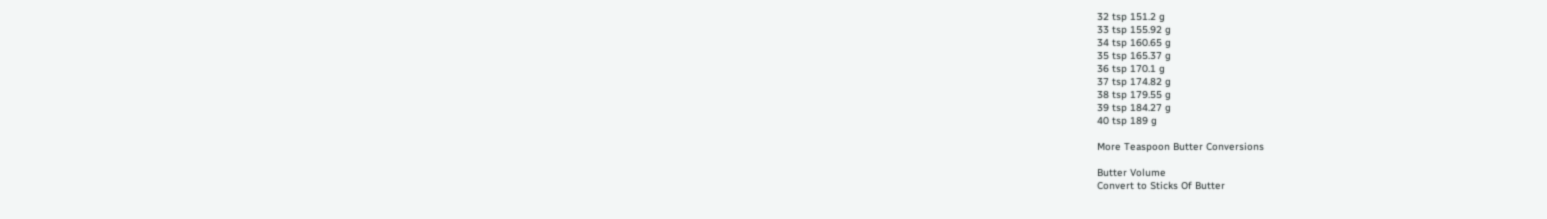32 tsp 151.2 g
33 tsp 155.92 g
34 tsp 160.65 g
35 tsp 165.37 g
36 tsp 170.1 g
37 tsp 174.82 g
38 tsp 179.55 g
39 tsp 184.27 g
40 tsp 189 g

More Teaspoon Butter Conversions

Butter Volume
Convert to Sticks Of Butter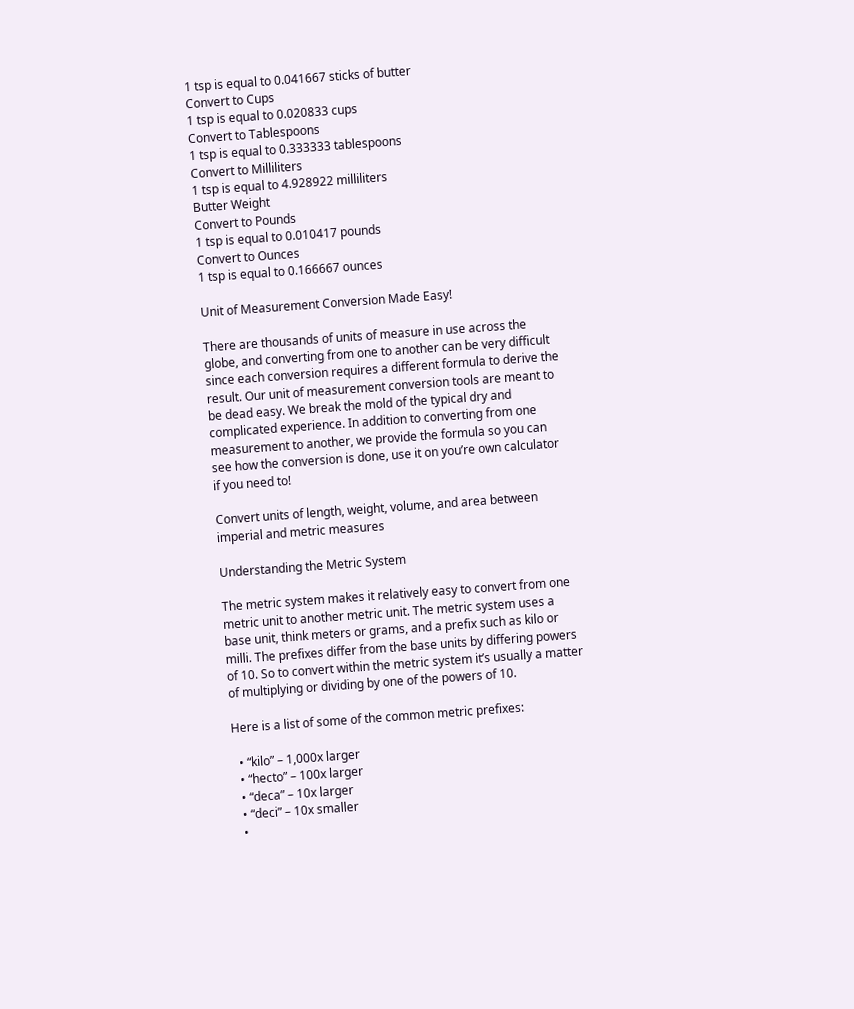1 tsp is equal to 0.041667 sticks of butter
Convert to Cups
1 tsp is equal to 0.020833 cups
Convert to Tablespoons
1 tsp is equal to 0.333333 tablespoons
Convert to Milliliters
1 tsp is equal to 4.928922 milliliters
Butter Weight
Convert to Pounds
1 tsp is equal to 0.010417 pounds
Convert to Ounces
1 tsp is equal to 0.166667 ounces

Unit of Measurement Conversion Made Easy!

There are thousands of units of measure in use across the globe, and converting from one to another can be very difficult since each conversion requires a different formula to derive the result. Our unit of measurement conversion tools are meant to be dead easy. We break the mold of the typical dry and complicated experience. In addition to converting from one measurement to another, we provide the formula so you can see how the conversion is done, use it on you’re own calculator if you need to!

Convert units of length, weight, volume, and area between imperial and metric measures

Understanding the Metric System

The metric system makes it relatively easy to convert from one metric unit to another metric unit. The metric system uses a base unit, think meters or grams, and a prefix such as kilo or milli. The prefixes differ from the base units by differing powers of 10. So to convert within the metric system it’s usually a matter of multiplying or dividing by one of the powers of 10.

Here is a list of some of the common metric prefixes:

  • “kilo” – 1,000x larger
  • “hecto” – 100x larger
  • “deca” – 10x larger
  • “deci” – 10x smaller
  •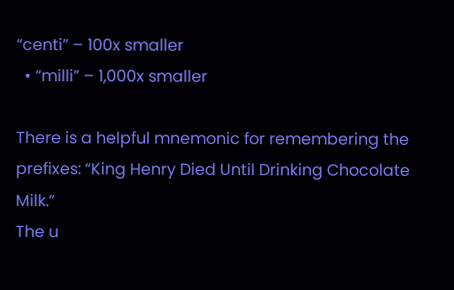“centi” – 100x smaller
  • “milli” – 1,000x smaller

There is a helpful mnemonic for remembering the prefixes: “King Henry Died Until Drinking Chocolate Milk.”
The u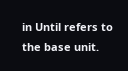in Until refers to the base unit.